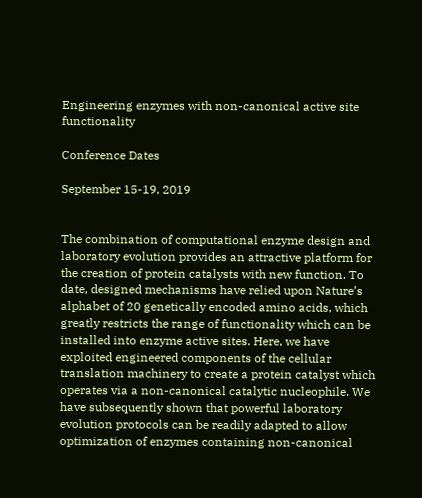Engineering enzymes with non-canonical active site functionality

Conference Dates

September 15-19, 2019


The combination of computational enzyme design and laboratory evolution provides an attractive platform for the creation of protein catalysts with new function. To date, designed mechanisms have relied upon Nature’s alphabet of 20 genetically encoded amino acids, which greatly restricts the range of functionality which can be installed into enzyme active sites. Here, we have exploited engineered components of the cellular translation machinery to create a protein catalyst which operates via a non-canonical catalytic nucleophile. We have subsequently shown that powerful laboratory evolution protocols can be readily adapted to allow optimization of enzymes containing non-canonical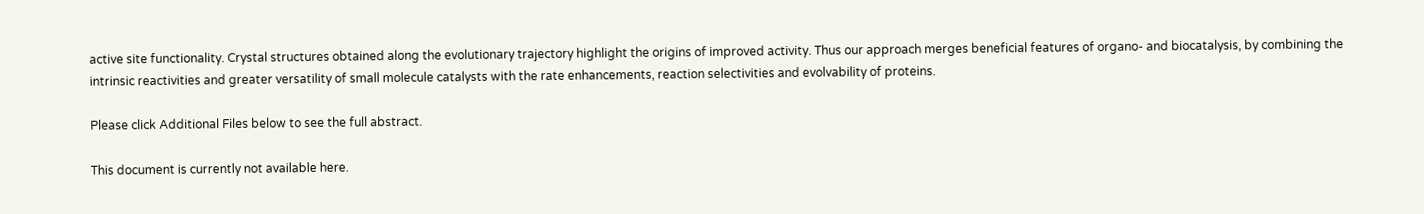active site functionality. Crystal structures obtained along the evolutionary trajectory highlight the origins of improved activity. Thus our approach merges beneficial features of organo- and biocatalysis, by combining the intrinsic reactivities and greater versatility of small molecule catalysts with the rate enhancements, reaction selectivities and evolvability of proteins.

Please click Additional Files below to see the full abstract.

This document is currently not available here.